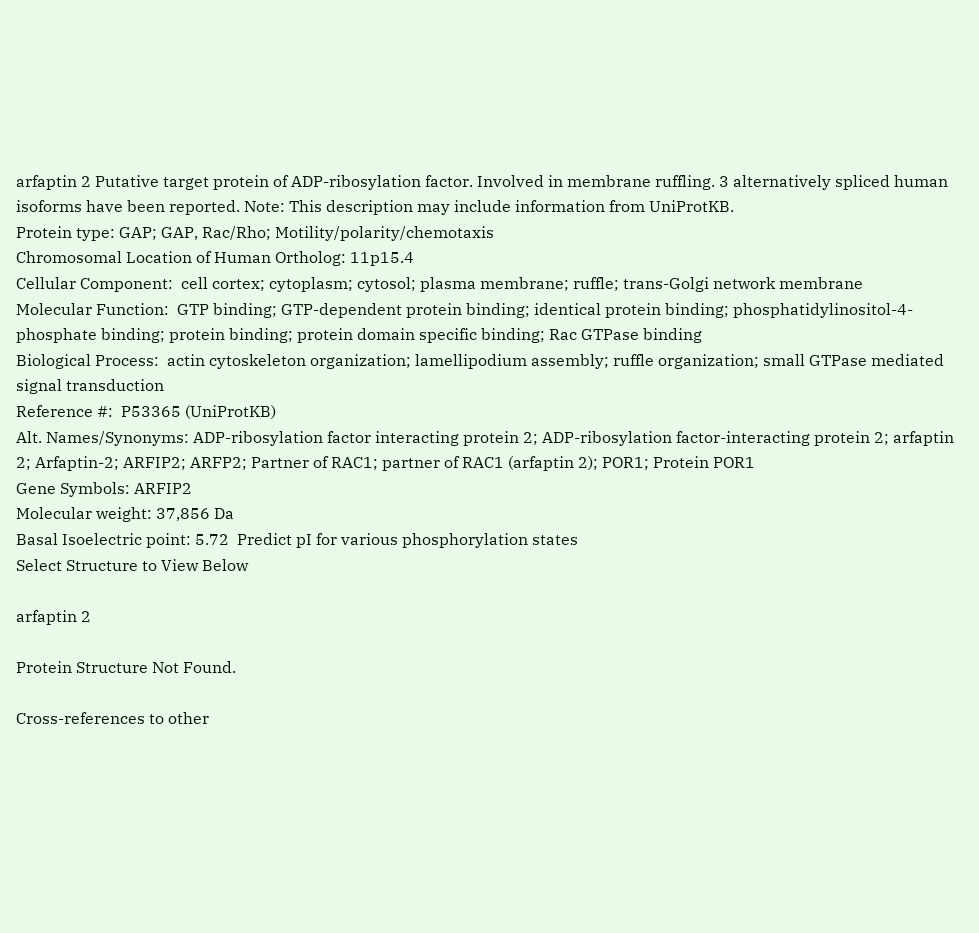arfaptin 2 Putative target protein of ADP-ribosylation factor. Involved in membrane ruffling. 3 alternatively spliced human isoforms have been reported. Note: This description may include information from UniProtKB.
Protein type: GAP; GAP, Rac/Rho; Motility/polarity/chemotaxis
Chromosomal Location of Human Ortholog: 11p15.4
Cellular Component:  cell cortex; cytoplasm; cytosol; plasma membrane; ruffle; trans-Golgi network membrane
Molecular Function:  GTP binding; GTP-dependent protein binding; identical protein binding; phosphatidylinositol-4-phosphate binding; protein binding; protein domain specific binding; Rac GTPase binding
Biological Process:  actin cytoskeleton organization; lamellipodium assembly; ruffle organization; small GTPase mediated signal transduction
Reference #:  P53365 (UniProtKB)
Alt. Names/Synonyms: ADP-ribosylation factor interacting protein 2; ADP-ribosylation factor-interacting protein 2; arfaptin 2; Arfaptin-2; ARFIP2; ARFP2; Partner of RAC1; partner of RAC1 (arfaptin 2); POR1; Protein POR1
Gene Symbols: ARFIP2
Molecular weight: 37,856 Da
Basal Isoelectric point: 5.72  Predict pI for various phosphorylation states
Select Structure to View Below

arfaptin 2

Protein Structure Not Found.

Cross-references to other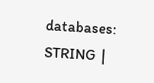databases:  STRING  |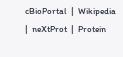cBioPortal  |  Wikipedia  |  neXtProt  |  Protein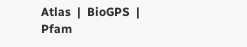Atlas  |  BioGPS  |  Pfam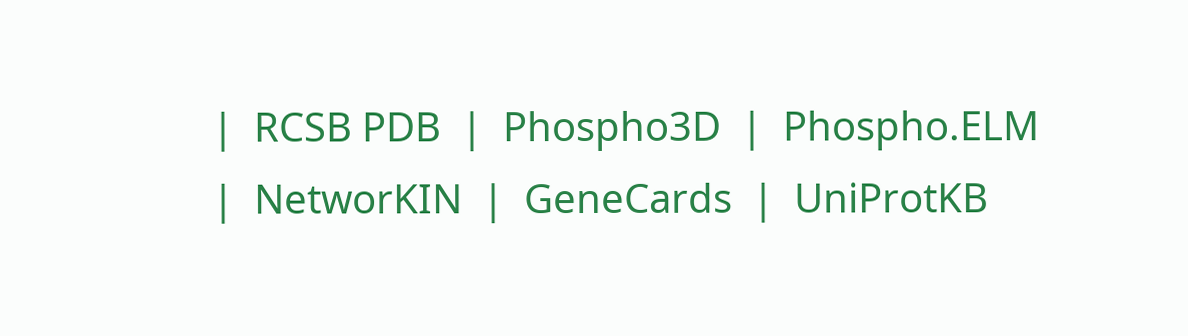|  RCSB PDB  |  Phospho3D  |  Phospho.ELM  |  NetworKIN  |  GeneCards  |  UniProtKB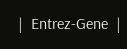|  Entrez-Gene  |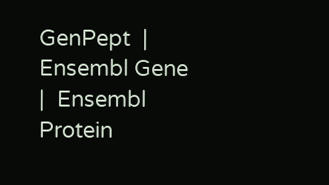GenPept  |  Ensembl Gene  |  Ensembl Protein